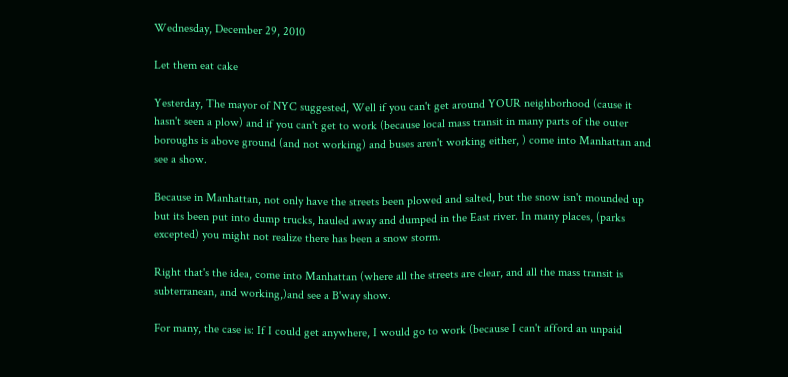Wednesday, December 29, 2010

Let them eat cake

Yesterday, The mayor of NYC suggested, Well if you can't get around YOUR neighborhood (cause it hasn't seen a plow) and if you can't get to work (because local mass transit in many parts of the outer boroughs is above ground (and not working) and buses aren't working either, ) come into Manhattan and see a show.

Because in Manhattan, not only have the streets been plowed and salted, but the snow isn't mounded up but its been put into dump trucks, hauled away and dumped in the East river. In many places, (parks excepted) you might not realize there has been a snow storm.

Right that's the idea, come into Manhattan (where all the streets are clear, and all the mass transit is subterranean, and working,)and see a B'way show.

For many, the case is: If I could get anywhere, I would go to work (because I can't afford an unpaid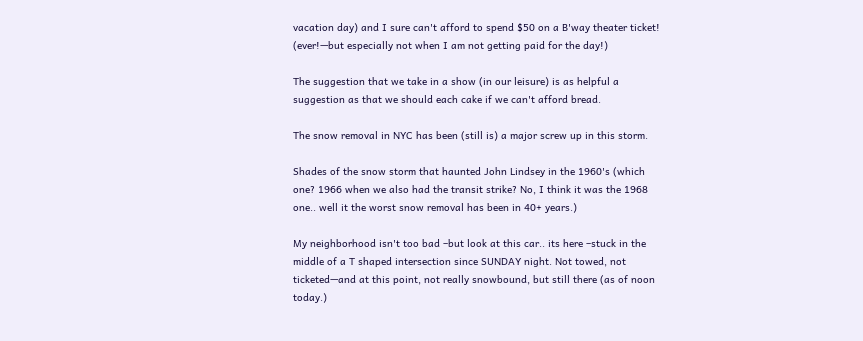vacation day) and I sure can't afford to spend $50 on a B'way theater ticket! (ever!—but especially not when I am not getting paid for the day!)

The suggestion that we take in a show (in our leisure) is as helpful a suggestion as that we should each cake if we can't afford bread.

The snow removal in NYC has been (still is) a major screw up in this storm.

Shades of the snow storm that haunted John Lindsey in the 1960's (which one? 1966 when we also had the transit strike? No, I think it was the 1968 one.. well it the worst snow removal has been in 40+ years.)

My neighborhood isn't too bad –but look at this car.. its here –stuck in the middle of a T shaped intersection since SUNDAY night. Not towed, not ticketed—and at this point, not really snowbound, but still there (as of noon today.)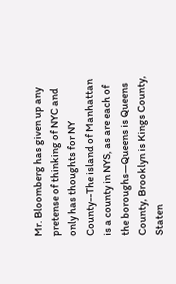Mr. Bloomberg has given up any pretense of thinking of NYC and only has thoughts for NY County--The island of Manhattan is a county in NYS, as are each of the boroughs—Queens is Queens County, Brooklyn is Kings County, Staten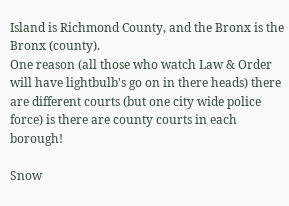Island is Richmond County, and the Bronx is the Bronx (county).
One reason (all those who watch Law & Order will have lightbulb's go on in there heads) there are different courts (but one city wide police force) is there are county courts in each borough!

Snow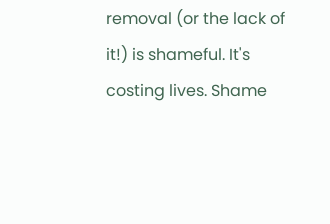removal (or the lack of it!) is shameful. It's costing lives. Shame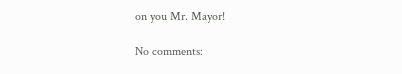on you Mr. Mayor!

No comments: